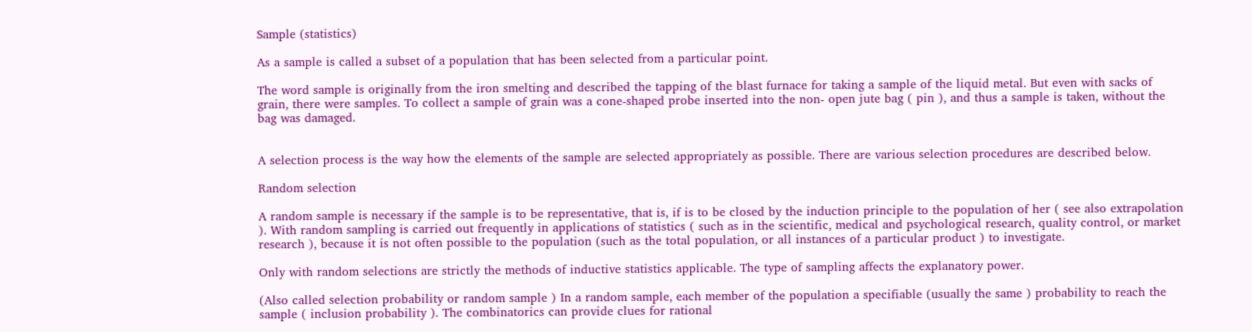Sample (statistics)

As a sample is called a subset of a population that has been selected from a particular point.

The word sample is originally from the iron smelting and described the tapping of the blast furnace for taking a sample of the liquid metal. But even with sacks of grain, there were samples. To collect a sample of grain was a cone-shaped probe inserted into the non- open jute bag ( pin ), and thus a sample is taken, without the bag was damaged.


A selection process is the way how the elements of the sample are selected appropriately as possible. There are various selection procedures are described below.

Random selection

A random sample is necessary if the sample is to be representative, that is, if is to be closed by the induction principle to the population of her ( see also extrapolation ). With random sampling is carried out frequently in applications of statistics ( such as in the scientific, medical and psychological research, quality control, or market research ), because it is not often possible to the population (such as the total population, or all instances of a particular product ) to investigate.

Only with random selections are strictly the methods of inductive statistics applicable. The type of sampling affects the explanatory power.

(Also called selection probability or random sample ) In a random sample, each member of the population a specifiable (usually the same ) probability to reach the sample ( inclusion probability ). The combinatorics can provide clues for rational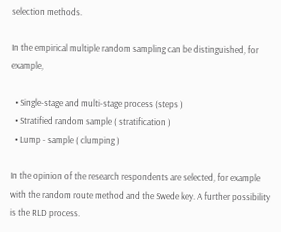selection methods.

In the empirical multiple random sampling can be distinguished, for example,

  • Single-stage and multi-stage process (steps )
  • Stratified random sample ( stratification )
  • Lump - sample ( clumping )

In the opinion of the research respondents are selected, for example with the random route method and the Swede key. A further possibility is the RLD process.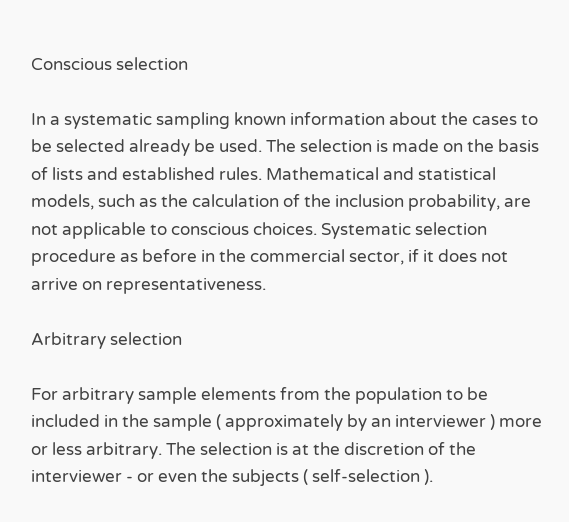Conscious selection

In a systematic sampling known information about the cases to be selected already be used. The selection is made on the basis of lists and established rules. Mathematical and statistical models, such as the calculation of the inclusion probability, are not applicable to conscious choices. Systematic selection procedure as before in the commercial sector, if it does not arrive on representativeness.

Arbitrary selection

For arbitrary sample elements from the population to be included in the sample ( approximately by an interviewer ) more or less arbitrary. The selection is at the discretion of the interviewer - or even the subjects ( self-selection ).